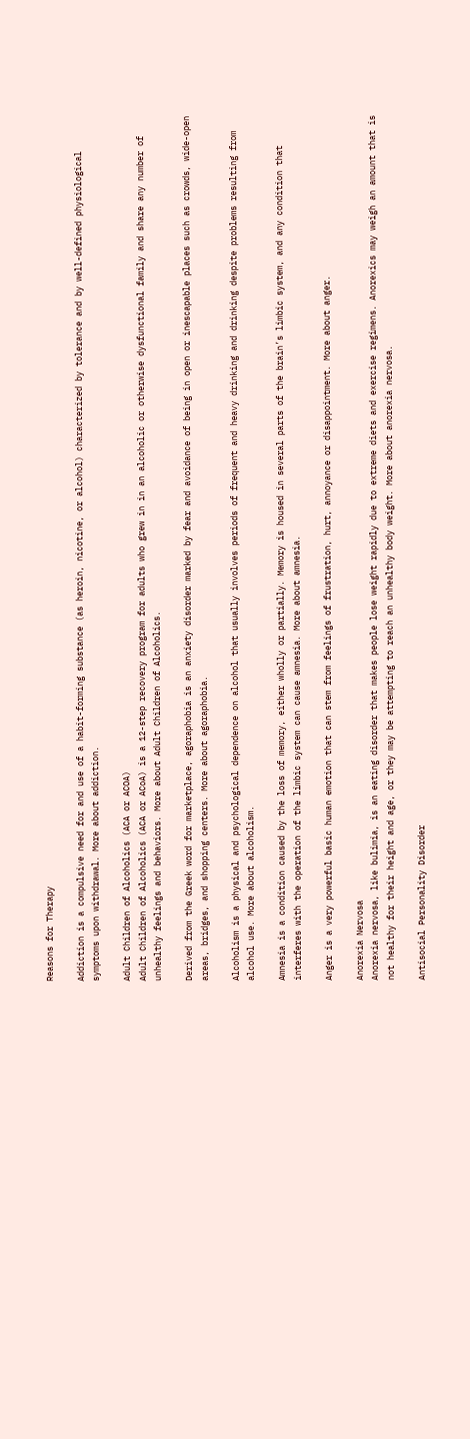Reasons for Therapy

Addiction is a compulsive need for and use of a habit-forming substance (as heroin, nicotine, or alcohol) characterized by tolerance and by well-defined physiological symptoms upon withdrawal. More about addiction.

Adult Children of Alcoholics (ACA or ACOA)
Adult Children of Alcoholics (ACA or ACoA) is a 12-step recovery program for adults who grew in in an alcoholic or otherwise dysfunctional family and share any number of unhealthy feelings and behaviors. More about Adult Children of Alcoholics.

Derived from the Greek word for marketplace, agoraphobia is an anxiety disorder marked by fear and avoidance of being in open or inescapable places such as crowds, wide-open areas, bridges, and shopping centers. More about agoraphobia.

Alcoholism is a physical and psychological dependence on alcohol that usually involves periods of frequent and heavy drinking and drinking despite problems resulting from alcohol use. More about alcoholism.

Amnesia is a condition caused by the loss of memory, either wholly or partially. Memory is housed in several parts of the brain’s limbic system, and any condition that interferes with the operation of the limbic system can cause amnesia. More about amnesia.

Anger is a very powerful basic human emotion that can stem from feelings of frustration, hurt, annoyance or disappointment. More about anger.

Anorexia Nervosa
Anorexia nervosa, like bulimia, is an eating disorder that makes people lose weight rapidly due to extreme diets and exercise regimens. Anorexics may weigh an amount that is not healthy for their height and age, or they may be attempting to reach an unhealthy body weight. More about anorexia nervosa.

Antisocial Personality Disorder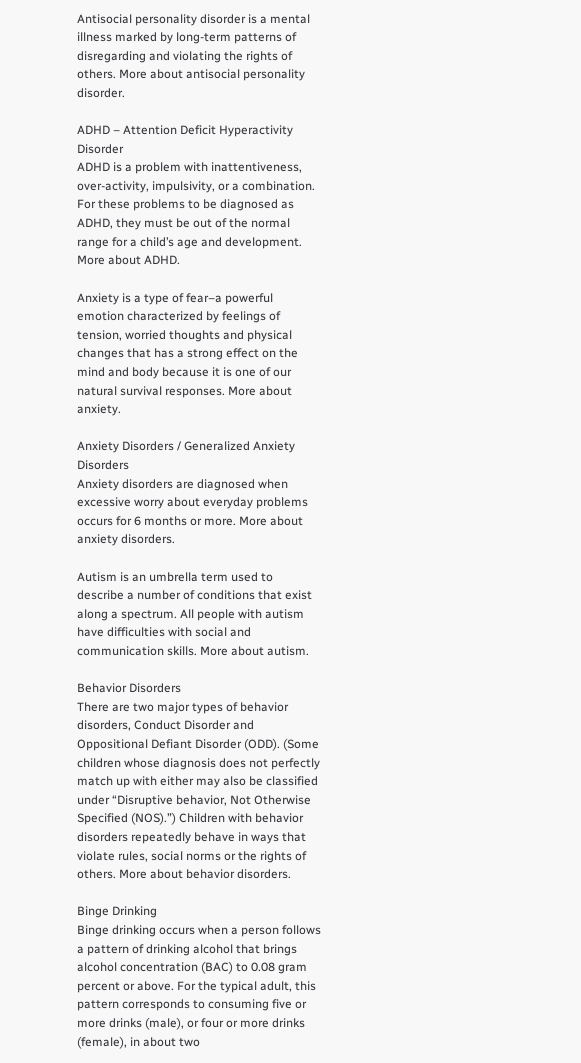Antisocial personality disorder is a mental illness marked by long-term patterns of disregarding and violating the rights of others. More about antisocial personality disorder.

ADHD – Attention Deficit Hyperactivity Disorder
ADHD is a problem with inattentiveness, over-activity, impulsivity, or a combination. For these problems to be diagnosed as ADHD, they must be out of the normal range for a child’s age and development. More about ADHD.

Anxiety is a type of fear–a powerful emotion characterized by feelings of tension, worried thoughts and physical changes that has a strong effect on the mind and body because it is one of our natural survival responses. More about anxiety.

Anxiety Disorders / Generalized Anxiety Disorders
Anxiety disorders are diagnosed when excessive worry about everyday problems occurs for 6 months or more. More about anxiety disorders.

Autism is an umbrella term used to describe a number of conditions that exist along a spectrum. All people with autism have difficulties with social and communication skills. More about autism.

Behavior Disorders
There are two major types of behavior disorders, Conduct Disorder and Oppositional Defiant Disorder (ODD). (Some children whose diagnosis does not perfectly match up with either may also be classified under “Disruptive behavior, Not Otherwise Specified (NOS).”) Children with behavior disorders repeatedly behave in ways that violate rules, social norms or the rights of others. More about behavior disorders.

Binge Drinking
Binge drinking occurs when a person follows a pattern of drinking alcohol that brings alcohol concentration (BAC) to 0.08 gram percent or above. For the typical adult, this pattern corresponds to consuming five or more drinks (male), or four or more drinks (female), in about two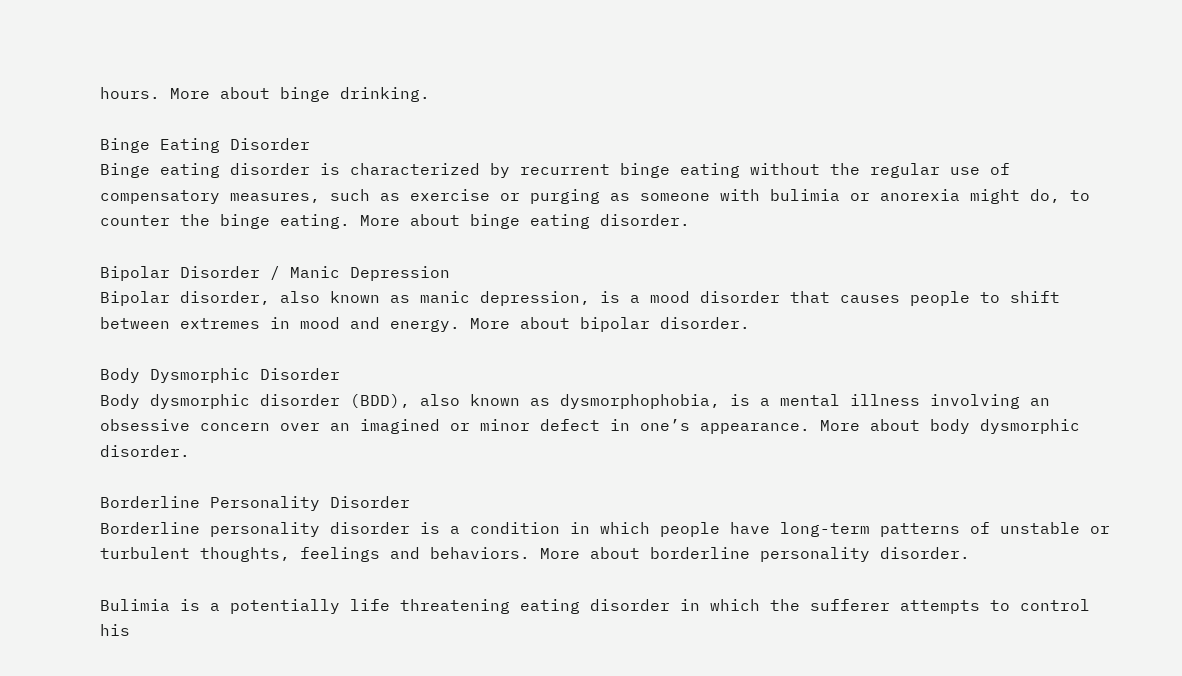hours. More about binge drinking.

Binge Eating Disorder
Binge eating disorder is characterized by recurrent binge eating without the regular use of compensatory measures, such as exercise or purging as someone with bulimia or anorexia might do, to counter the binge eating. More about binge eating disorder.

Bipolar Disorder / Manic Depression
Bipolar disorder, also known as manic depression, is a mood disorder that causes people to shift between extremes in mood and energy. More about bipolar disorder.

Body Dysmorphic Disorder
Body dysmorphic disorder (BDD), also known as dysmorphophobia, is a mental illness involving an obsessive concern over an imagined or minor defect in one’s appearance. More about body dysmorphic disorder.

Borderline Personality Disorder
Borderline personality disorder is a condition in which people have long-term patterns of unstable or turbulent thoughts, feelings and behaviors. More about borderline personality disorder.

Bulimia is a potentially life threatening eating disorder in which the sufferer attempts to control his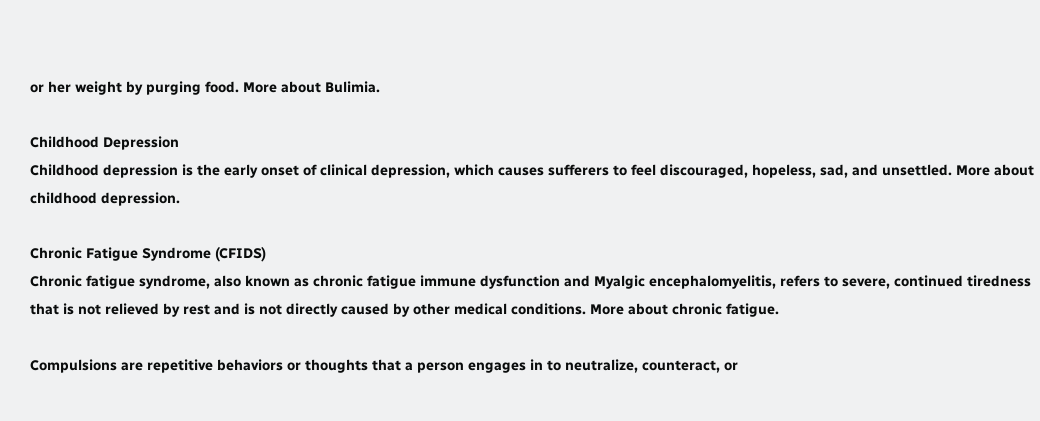or her weight by purging food. More about Bulimia.

Childhood Depression
Childhood depression is the early onset of clinical depression, which causes sufferers to feel discouraged, hopeless, sad, and unsettled. More about childhood depression.

Chronic Fatigue Syndrome (CFIDS)
Chronic fatigue syndrome, also known as chronic fatigue immune dysfunction and Myalgic encephalomyelitis, refers to severe, continued tiredness that is not relieved by rest and is not directly caused by other medical conditions. More about chronic fatigue.

Compulsions are repetitive behaviors or thoughts that a person engages in to neutralize, counteract, or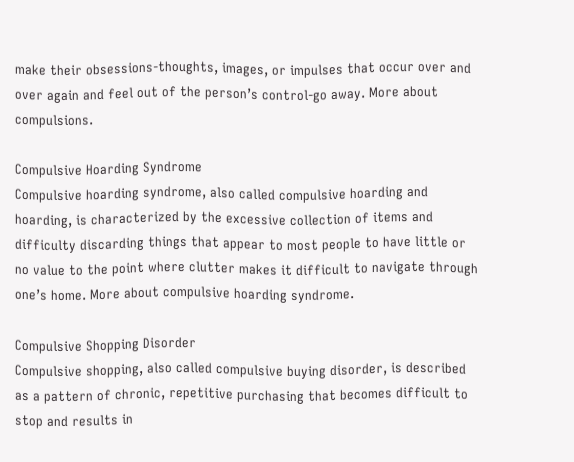make their obsessions-thoughts, images, or impulses that occur over and over again and feel out of the person’s control-go away. More about compulsions.

Compulsive Hoarding Syndrome
Compulsive hoarding syndrome, also called compulsive hoarding and hoarding, is characterized by the excessive collection of items and difficulty discarding things that appear to most people to have little or no value to the point where clutter makes it difficult to navigate through one’s home. More about compulsive hoarding syndrome.

Compulsive Shopping Disorder
Compulsive shopping, also called compulsive buying disorder, is described as a pattern of chronic, repetitive purchasing that becomes difficult to stop and results in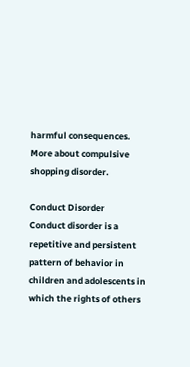harmful consequences. More about compulsive shopping disorder.

Conduct Disorder
Conduct disorder is a repetitive and persistent pattern of behavior in children and adolescents in which the rights of others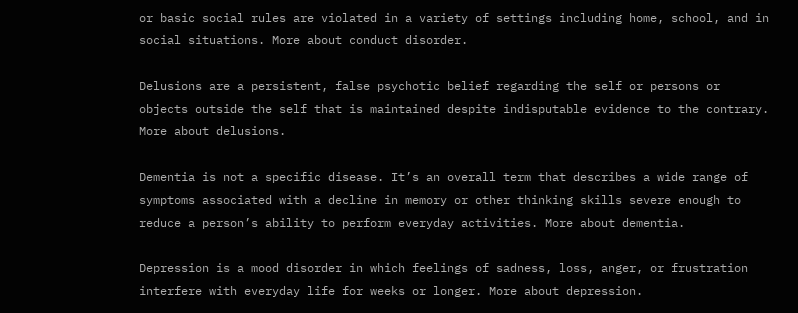or basic social rules are violated in a variety of settings including home, school, and in social situations. More about conduct disorder.

Delusions are a persistent, false psychotic belief regarding the self or persons or objects outside the self that is maintained despite indisputable evidence to the contrary. More about delusions.

Dementia is not a specific disease. It’s an overall term that describes a wide range of symptoms associated with a decline in memory or other thinking skills severe enough to reduce a person’s ability to perform everyday activities. More about dementia.

Depression is a mood disorder in which feelings of sadness, loss, anger, or frustration interfere with everyday life for weeks or longer. More about depression.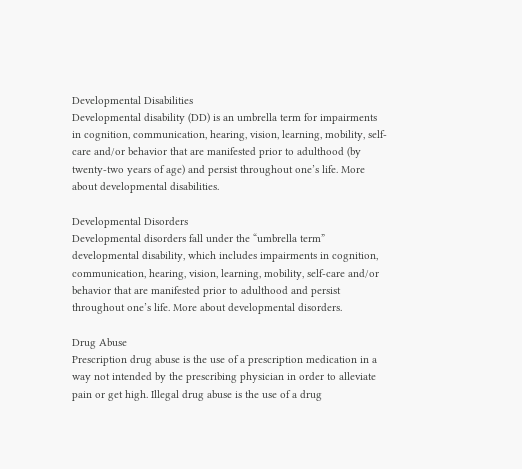Developmental Disabilities
Developmental disability (DD) is an umbrella term for impairments in cognition, communication, hearing, vision, learning, mobility, self-care and/or behavior that are manifested prior to adulthood (by twenty-two years of age) and persist throughout one’s life. More about developmental disabilities.

Developmental Disorders
Developmental disorders fall under the “umbrella term” developmental disability, which includes impairments in cognition, communication, hearing, vision, learning, mobility, self-care and/or behavior that are manifested prior to adulthood and persist throughout one’s life. More about developmental disorders.

Drug Abuse
Prescription drug abuse is the use of a prescription medication in a way not intended by the prescribing physician in order to alleviate pain or get high. Illegal drug abuse is the use of a drug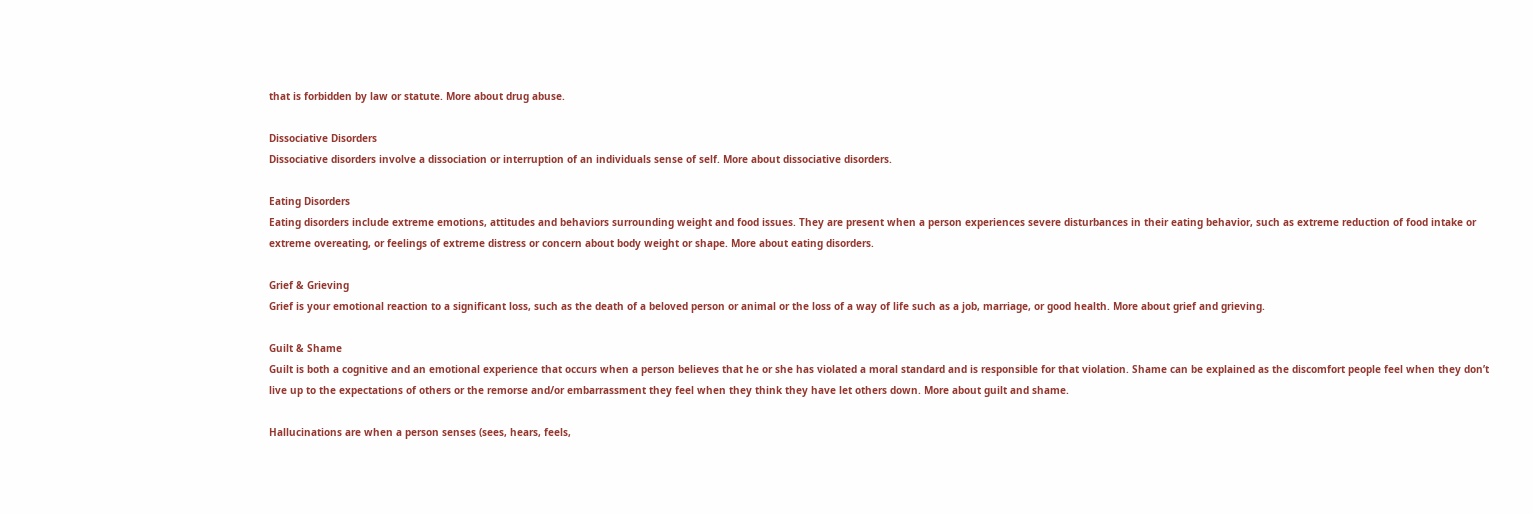that is forbidden by law or statute. More about drug abuse.

Dissociative Disorders
Dissociative disorders involve a dissociation or interruption of an individuals sense of self. More about dissociative disorders.

Eating Disorders
Eating disorders include extreme emotions, attitudes and behaviors surrounding weight and food issues. They are present when a person experiences severe disturbances in their eating behavior, such as extreme reduction of food intake or extreme overeating, or feelings of extreme distress or concern about body weight or shape. More about eating disorders.

Grief & Grieving
Grief is your emotional reaction to a significant loss, such as the death of a beloved person or animal or the loss of a way of life such as a job, marriage, or good health. More about grief and grieving.

Guilt & Shame
Guilt is both a cognitive and an emotional experience that occurs when a person believes that he or she has violated a moral standard and is responsible for that violation. Shame can be explained as the discomfort people feel when they don’t live up to the expectations of others or the remorse and/or embarrassment they feel when they think they have let others down. More about guilt and shame.

Hallucinations are when a person senses (sees, hears, feels,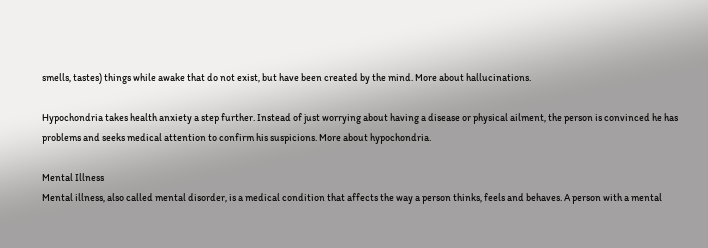smells, tastes) things while awake that do not exist, but have been created by the mind. More about hallucinations.

Hypochondria takes health anxiety a step further. Instead of just worrying about having a disease or physical ailment, the person is convinced he has problems and seeks medical attention to confirm his suspicions. More about hypochondria.

Mental Illness
Mental illness, also called mental disorder, is a medical condition that affects the way a person thinks, feels and behaves. A person with a mental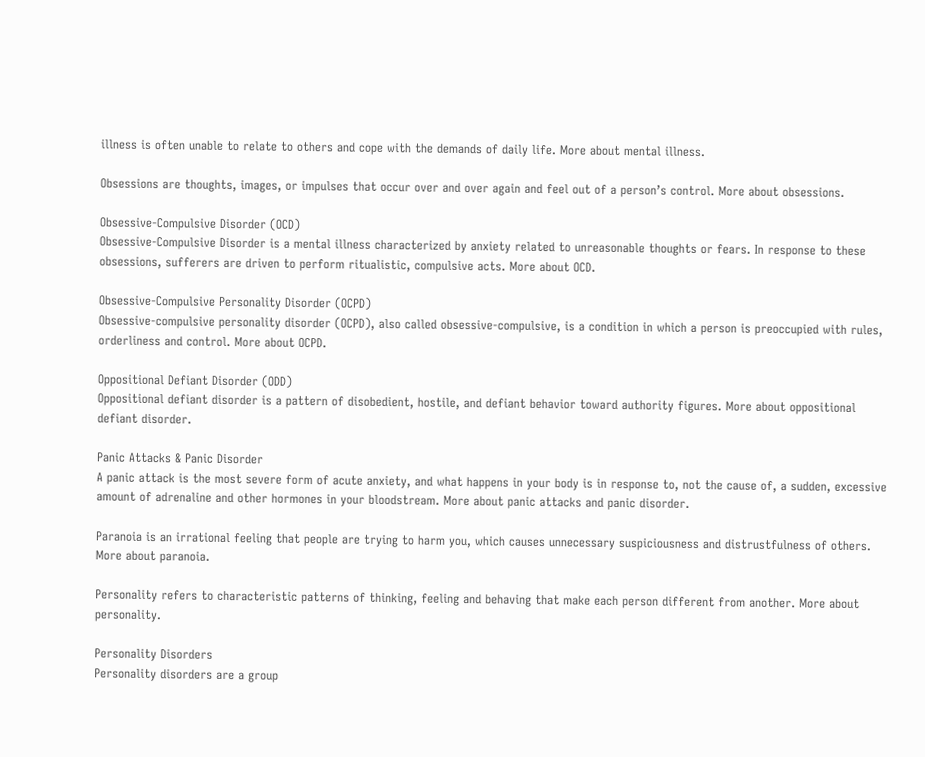illness is often unable to relate to others and cope with the demands of daily life. More about mental illness.

Obsessions are thoughts, images, or impulses that occur over and over again and feel out of a person’s control. More about obsessions.

Obsessive-Compulsive Disorder (OCD)
Obsessive-Compulsive Disorder is a mental illness characterized by anxiety related to unreasonable thoughts or fears. In response to these obsessions, sufferers are driven to perform ritualistic, compulsive acts. More about OCD.

Obsessive-Compulsive Personality Disorder (OCPD)
Obsessive-compulsive personality disorder (OCPD), also called obsessive-compulsive, is a condition in which a person is preoccupied with rules, orderliness and control. More about OCPD.

Oppositional Defiant Disorder (ODD)
Oppositional defiant disorder is a pattern of disobedient, hostile, and defiant behavior toward authority figures. More about oppositional defiant disorder.

Panic Attacks & Panic Disorder
A panic attack is the most severe form of acute anxiety, and what happens in your body is in response to, not the cause of, a sudden, excessive amount of adrenaline and other hormones in your bloodstream. More about panic attacks and panic disorder.

Paranoia is an irrational feeling that people are trying to harm you, which causes unnecessary suspiciousness and distrustfulness of others. More about paranoia.

Personality refers to characteristic patterns of thinking, feeling and behaving that make each person different from another. More about personality.

Personality Disorders
Personality disorders are a group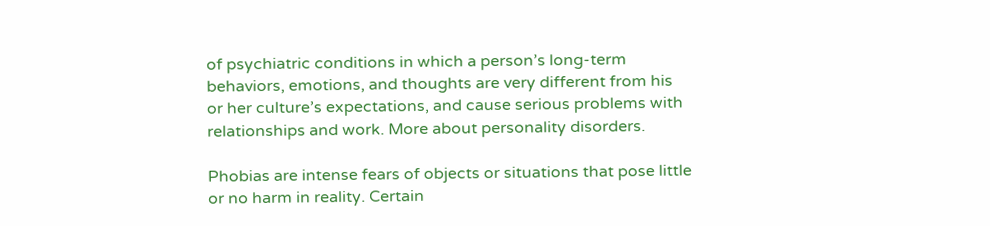of psychiatric conditions in which a person’s long-term behaviors, emotions, and thoughts are very different from his or her culture’s expectations, and cause serious problems with relationships and work. More about personality disorders.

Phobias are intense fears of objects or situations that pose little or no harm in reality. Certain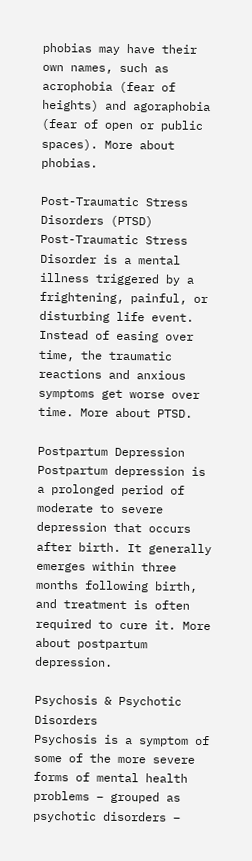phobias may have their own names, such as acrophobia (fear of heights) and agoraphobia (fear of open or public spaces). More about phobias.

Post-Traumatic Stress Disorders (PTSD)
Post-Traumatic Stress Disorder is a mental illness triggered by a frightening, painful, or disturbing life event. Instead of easing over time, the traumatic reactions and anxious symptoms get worse over time. More about PTSD.

Postpartum Depression
Postpartum depression is a prolonged period of moderate to severe depression that occurs after birth. It generally emerges within three months following birth, and treatment is often required to cure it. More about postpartum depression.

Psychosis & Psychotic Disorders
Psychosis is a symptom of some of the more severe forms of mental health problems – grouped as psychotic disorders –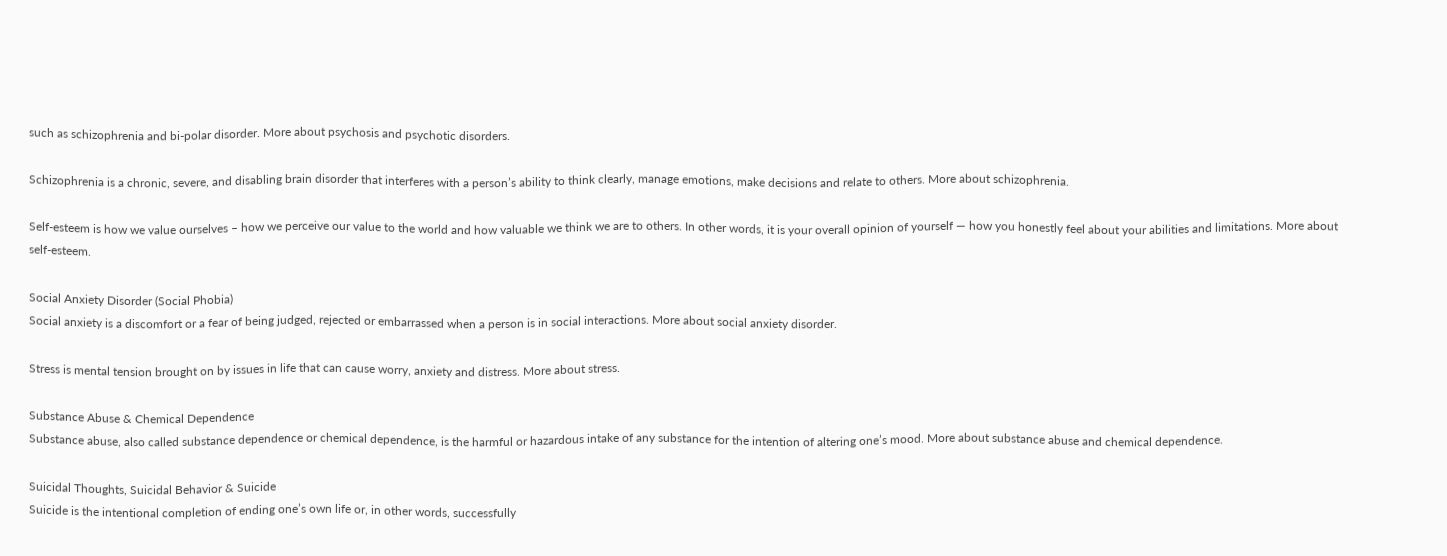such as schizophrenia and bi-polar disorder. More about psychosis and psychotic disorders.

Schizophrenia is a chronic, severe, and disabling brain disorder that interferes with a person’s ability to think clearly, manage emotions, make decisions and relate to others. More about schizophrenia.

Self-esteem is how we value ourselves – how we perceive our value to the world and how valuable we think we are to others. In other words, it is your overall opinion of yourself — how you honestly feel about your abilities and limitations. More about self-esteem.

Social Anxiety Disorder (Social Phobia)
Social anxiety is a discomfort or a fear of being judged, rejected or embarrassed when a person is in social interactions. More about social anxiety disorder.

Stress is mental tension brought on by issues in life that can cause worry, anxiety and distress. More about stress.

Substance Abuse & Chemical Dependence
Substance abuse, also called substance dependence or chemical dependence, is the harmful or hazardous intake of any substance for the intention of altering one’s mood. More about substance abuse and chemical dependence.

Suicidal Thoughts, Suicidal Behavior & Suicide
Suicide is the intentional completion of ending one’s own life or, in other words, successfully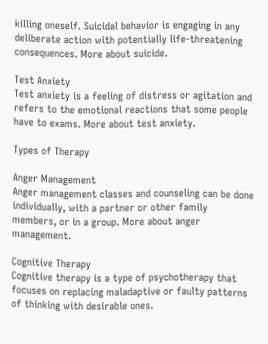killing oneself. Suicidal behavior is engaging in any deliberate action with potentially life-threatening consequences. More about suicide.

Test Anxiety
Test anxiety is a feeling of distress or agitation and refers to the emotional reactions that some people have to exams. More about test anxiety.

Types of Therapy

Anger Management
Anger management classes and counseling can be done individually, with a partner or other family members, or in a group. More about anger management.

Cognitive Therapy
Cognitive therapy is a type of psychotherapy that focuses on replacing maladaptive or faulty patterns of thinking with desirable ones.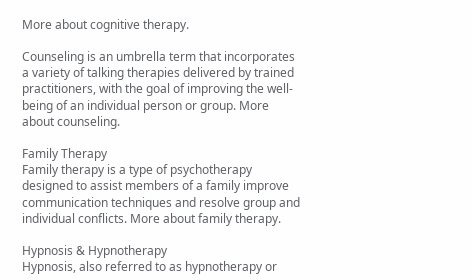More about cognitive therapy.

Counseling is an umbrella term that incorporates a variety of talking therapies delivered by trained practitioners, with the goal of improving the well-being of an individual person or group. More about counseling.

Family Therapy
Family therapy is a type of psychotherapy designed to assist members of a family improve communication techniques and resolve group and individual conflicts. More about family therapy.

Hypnosis & Hypnotherapy
Hypnosis, also referred to as hypnotherapy or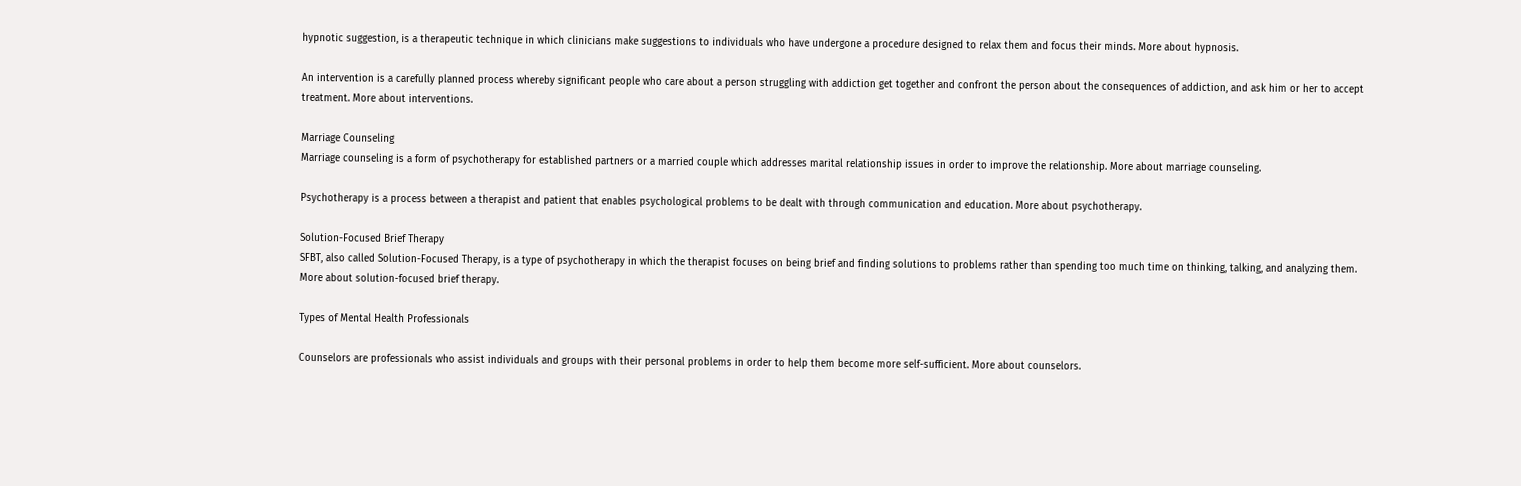hypnotic suggestion, is a therapeutic technique in which clinicians make suggestions to individuals who have undergone a procedure designed to relax them and focus their minds. More about hypnosis.

An intervention is a carefully planned process whereby significant people who care about a person struggling with addiction get together and confront the person about the consequences of addiction, and ask him or her to accept treatment. More about interventions.

Marriage Counseling
Marriage counseling is a form of psychotherapy for established partners or a married couple which addresses marital relationship issues in order to improve the relationship. More about marriage counseling.

Psychotherapy is a process between a therapist and patient that enables psychological problems to be dealt with through communication and education. More about psychotherapy.

Solution-Focused Brief Therapy
SFBT, also called Solution-Focused Therapy, is a type of psychotherapy in which the therapist focuses on being brief and finding solutions to problems rather than spending too much time on thinking, talking, and analyzing them. More about solution-focused brief therapy.

Types of Mental Health Professionals

Counselors are professionals who assist individuals and groups with their personal problems in order to help them become more self-sufficient. More about counselors.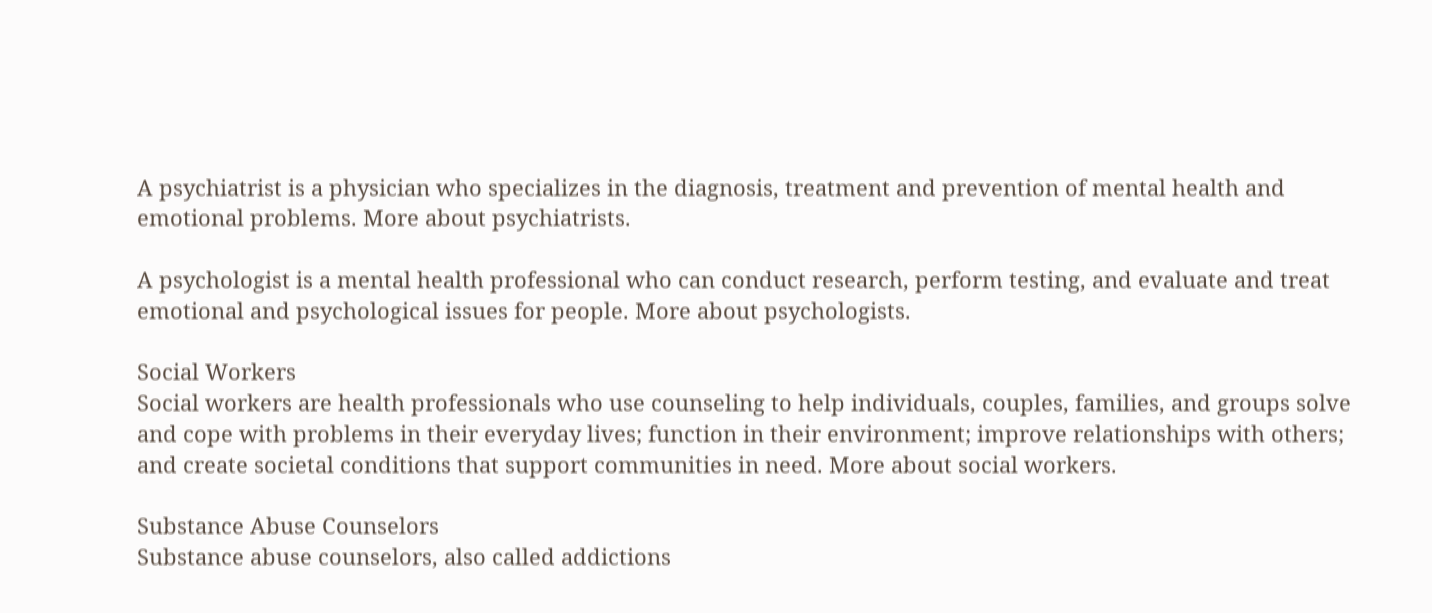A psychiatrist is a physician who specializes in the diagnosis, treatment and prevention of mental health and emotional problems. More about psychiatrists.

A psychologist is a mental health professional who can conduct research, perform testing, and evaluate and treat emotional and psychological issues for people. More about psychologists.

Social Workers
Social workers are health professionals who use counseling to help individuals, couples, families, and groups solve and cope with problems in their everyday lives; function in their environment; improve relationships with others; and create societal conditions that support communities in need. More about social workers.

Substance Abuse Counselors
Substance abuse counselors, also called addictions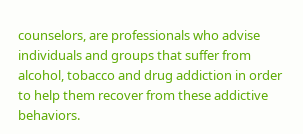counselors, are professionals who advise individuals and groups that suffer from alcohol, tobacco and drug addiction in order to help them recover from these addictive behaviors.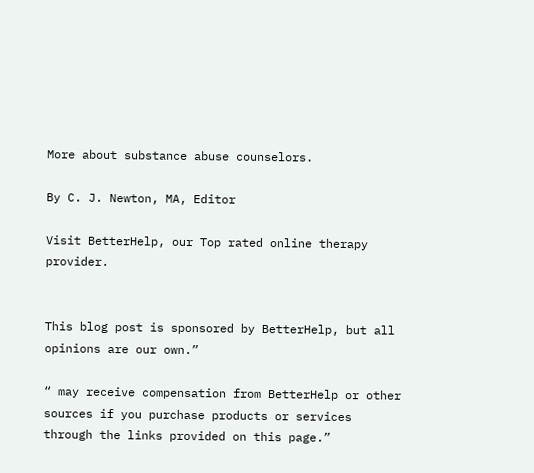More about substance abuse counselors.

By C. J. Newton, MA, Editor

Visit BetterHelp, our Top rated online therapy provider.


This blog post is sponsored by BetterHelp, but all opinions are our own.”

“ may receive compensation from BetterHelp or other sources if you purchase products or services through the links provided on this page.”